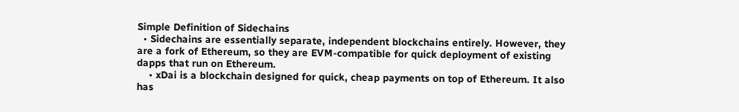Simple Definition of Sidechains
  • Sidechains are essentially separate, independent blockchains entirely. However, they are a fork of Ethereum, so they are EVM-compatible for quick deployment of existing dapps that run on Ethereum.
    • xDai is a blockchain designed for quick, cheap payments on top of Ethereum. It also has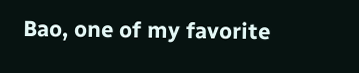Bao, one of my favorite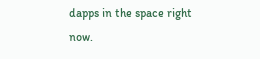dapps in the space right now.